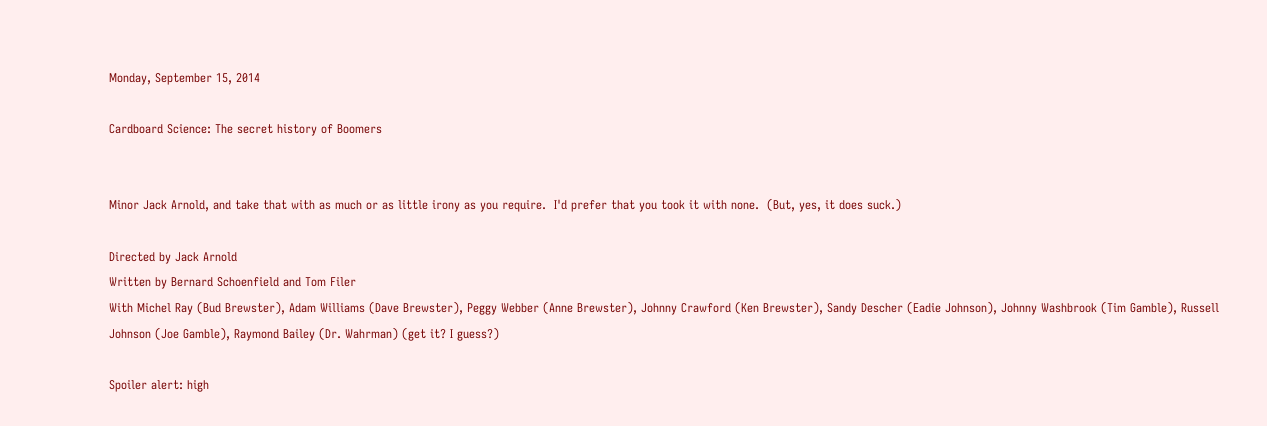Monday, September 15, 2014

Cardboard Science: The secret history of Boomers


Minor Jack Arnold, and take that with as much or as little irony as you require.  I'd prefer that you took it with none.  (But, yes, it does suck.)

Directed by Jack Arnold
Written by Bernard Schoenfield and Tom Filer
With Michel Ray (Bud Brewster), Adam Williams (Dave Brewster), Peggy Webber (Anne Brewster), Johnny Crawford (Ken Brewster), Sandy Descher (Eadie Johnson), Johnny Washbrook (Tim Gamble), Russell Johnson (Joe Gamble), Raymond Bailey (Dr. Wahrman) (get it? I guess?)

Spoiler alert: high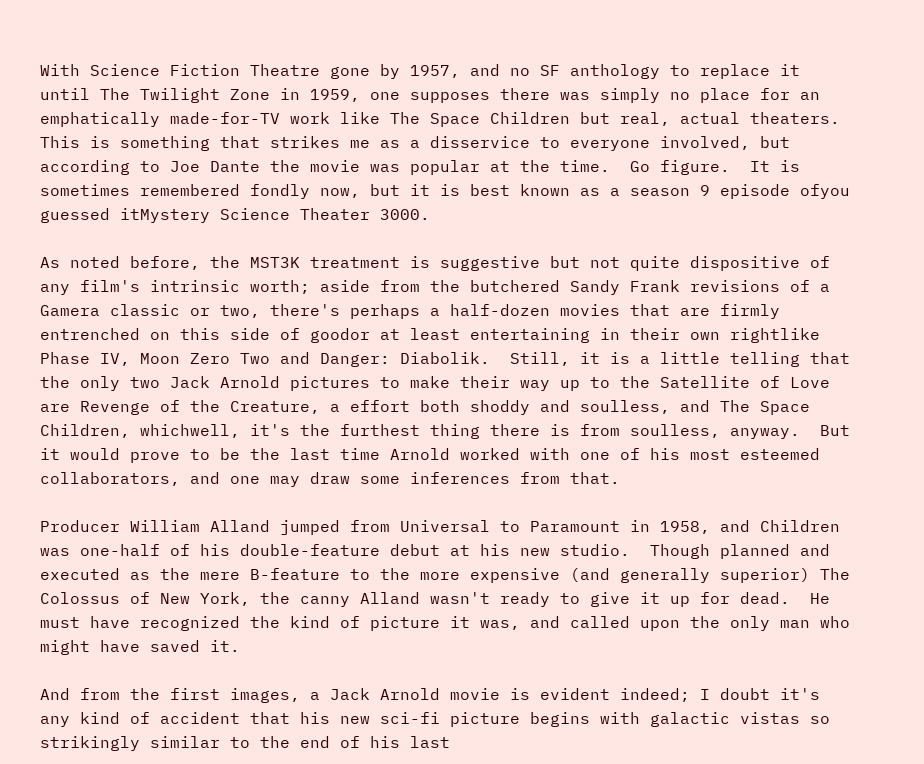With Science Fiction Theatre gone by 1957, and no SF anthology to replace it until The Twilight Zone in 1959, one supposes there was simply no place for an emphatically made-for-TV work like The Space Children but real, actual theaters.  This is something that strikes me as a disservice to everyone involved, but according to Joe Dante the movie was popular at the time.  Go figure.  It is sometimes remembered fondly now, but it is best known as a season 9 episode ofyou guessed itMystery Science Theater 3000.

As noted before, the MST3K treatment is suggestive but not quite dispositive of any film's intrinsic worth; aside from the butchered Sandy Frank revisions of a Gamera classic or two, there's perhaps a half-dozen movies that are firmly entrenched on this side of goodor at least entertaining in their own rightlike Phase IV, Moon Zero Two and Danger: Diabolik.  Still, it is a little telling that the only two Jack Arnold pictures to make their way up to the Satellite of Love are Revenge of the Creature, a effort both shoddy and soulless, and The Space Children, whichwell, it's the furthest thing there is from soulless, anyway.  But it would prove to be the last time Arnold worked with one of his most esteemed collaborators, and one may draw some inferences from that.

Producer William Alland jumped from Universal to Paramount in 1958, and Children was one-half of his double-feature debut at his new studio.  Though planned and executed as the mere B-feature to the more expensive (and generally superior) The Colossus of New York, the canny Alland wasn't ready to give it up for dead.  He must have recognized the kind of picture it was, and called upon the only man who might have saved it.

And from the first images, a Jack Arnold movie is evident indeed; I doubt it's any kind of accident that his new sci-fi picture begins with galactic vistas so strikingly similar to the end of his last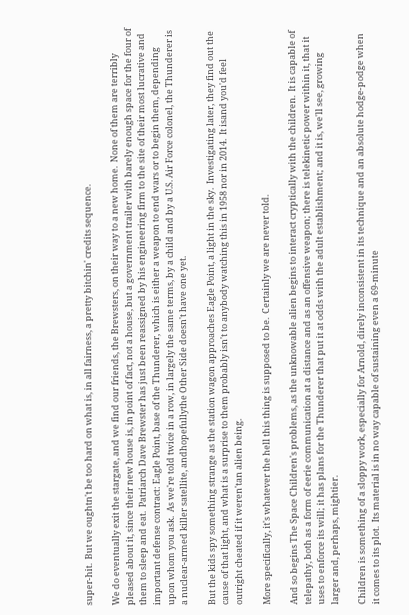super-hit.  But we oughtn't be too hard on what is, in all fairness, a pretty bitchin' credits sequence.

We do eventually exit the stargate, and we find our friends, the Brewsters, on their way to a new home.  None of them are terribly pleased about it, since their new house is, in point of fact, not a house, but a government trailer with barely enough space for the four of them to sleep and eat.  Patriarch Dave Brewster has just been reassigned by his engineering firm to the site of their most lucrative and important defense contract: Eagle Point, base of the Thunderer, which is either a weapon to end wars or to begin them, depending upon whom you ask.  As we're told twice in a row, in largely the same terms, by a child and by a U.S. Air Force colonel, the Thunderer is a nuclear-armed killer satellite, andhopefullythe Other Side doesn't have one yet.

But the kids spy something strange as the station wagon approaches Eagle Point, a light in the sky.  Investigating later, they find out the cause of that light, and what is a surprise to them probably isn't to anybody watching this in 1958 nor in 2014.  It isand you'd feel outright cheated if it weren'tan alien being.

More specifically, it's whatever the hell this thing is supposed to be.  Certainly we are never told.

And so begins The Space Children's problems, as the unknowable alien begins to interact cryptically with the children.  It is capable of telepathy, both as a form of eerie communication at a distance and as an offensive weapon; there is telekinetic power within it, that it uses to enforce its will; it has plans for the Thunderer that put it at odds with the adult establishment; and it is, we'll see, growing larger and, perhaps, mightier.

Children is something of a sloppy work, especially for Arnold, direly inconsistent in its technique and an absolute hodge-podge when it comes to its plot.  Its material is in no way capable of sustaining even a 69-minute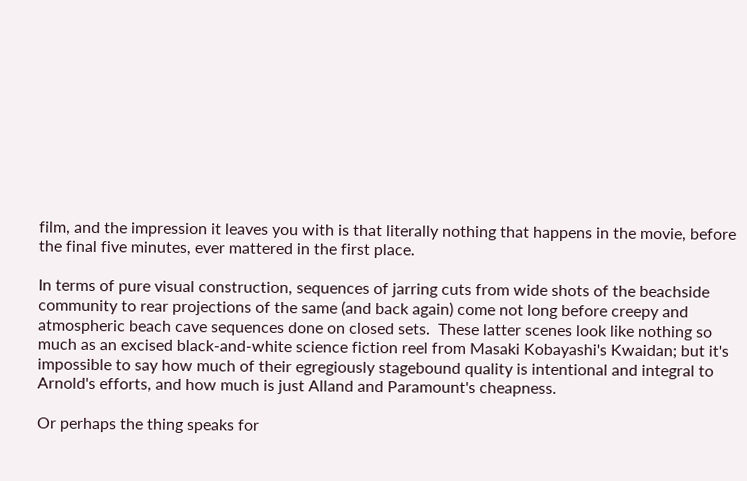film, and the impression it leaves you with is that literally nothing that happens in the movie, before the final five minutes, ever mattered in the first place.

In terms of pure visual construction, sequences of jarring cuts from wide shots of the beachside community to rear projections of the same (and back again) come not long before creepy and atmospheric beach cave sequences done on closed sets.  These latter scenes look like nothing so much as an excised black-and-white science fiction reel from Masaki Kobayashi's Kwaidan; but it's impossible to say how much of their egregiously stagebound quality is intentional and integral to Arnold's efforts, and how much is just Alland and Paramount's cheapness.

Or perhaps the thing speaks for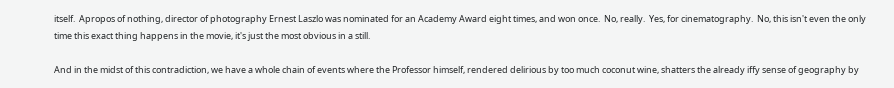itself.  Apropos of nothing, director of photography Ernest Laszlo was nominated for an Academy Award eight times, and won once.  No, really.  Yes, for cinematography.  No, this isn't even the only time this exact thing happens in the movie, it's just the most obvious in a still.

And in the midst of this contradiction, we have a whole chain of events where the Professor himself, rendered delirious by too much coconut wine, shatters the already iffy sense of geography by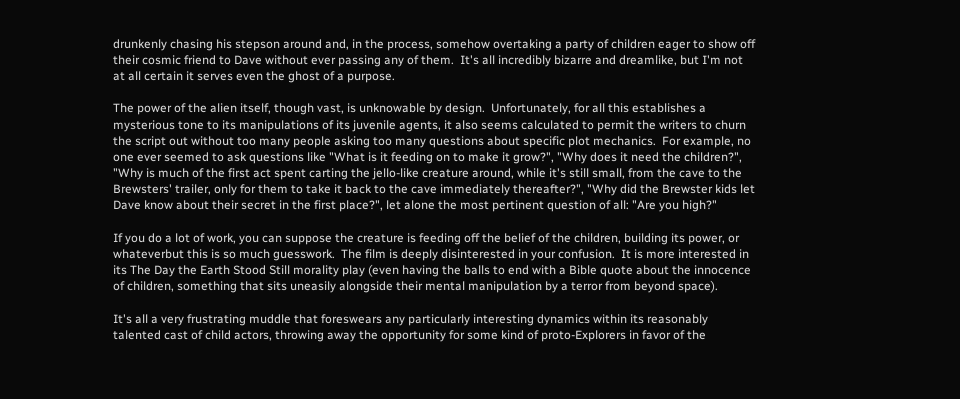drunkenly chasing his stepson around and, in the process, somehow overtaking a party of children eager to show off their cosmic friend to Dave without ever passing any of them.  It's all incredibly bizarre and dreamlike, but I'm not at all certain it serves even the ghost of a purpose.

The power of the alien itself, though vast, is unknowable by design.  Unfortunately, for all this establishes a mysterious tone to its manipulations of its juvenile agents, it also seems calculated to permit the writers to churn the script out without too many people asking too many questions about specific plot mechanics.  For example, no one ever seemed to ask questions like "What is it feeding on to make it grow?", "Why does it need the children?", "Why is much of the first act spent carting the jello-like creature around, while it's still small, from the cave to the Brewsters' trailer, only for them to take it back to the cave immediately thereafter?", "Why did the Brewster kids let Dave know about their secret in the first place?", let alone the most pertinent question of all: "Are you high?"

If you do a lot of work, you can suppose the creature is feeding off the belief of the children, building its power, or whateverbut this is so much guesswork.  The film is deeply disinterested in your confusion.  It is more interested in its The Day the Earth Stood Still morality play (even having the balls to end with a Bible quote about the innocence of children, something that sits uneasily alongside their mental manipulation by a terror from beyond space).

It's all a very frustrating muddle that foreswears any particularly interesting dynamics within its reasonably talented cast of child actors, throwing away the opportunity for some kind of proto-Explorers in favor of the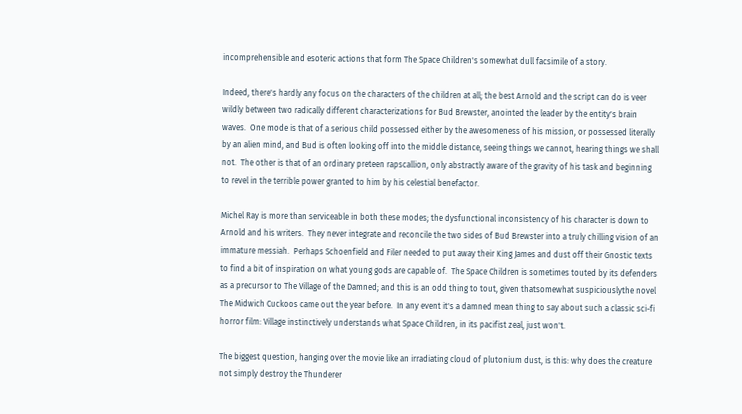incomprehensible and esoteric actions that form The Space Children's somewhat dull facsimile of a story.

Indeed, there's hardly any focus on the characters of the children at all; the best Arnold and the script can do is veer wildly between two radically different characterizations for Bud Brewster, anointed the leader by the entity's brain waves.  One mode is that of a serious child possessed either by the awesomeness of his mission, or possessed literally by an alien mind, and Bud is often looking off into the middle distance, seeing things we cannot, hearing things we shall not.  The other is that of an ordinary preteen rapscallion, only abstractly aware of the gravity of his task and beginning to revel in the terrible power granted to him by his celestial benefactor.

Michel Ray is more than serviceable in both these modes; the dysfunctional inconsistency of his character is down to Arnold and his writers.  They never integrate and reconcile the two sides of Bud Brewster into a truly chilling vision of an immature messiah.  Perhaps Schoenfield and Filer needed to put away their King James and dust off their Gnostic texts to find a bit of inspiration on what young gods are capable of.  The Space Children is sometimes touted by its defenders as a precursor to The Village of the Damned; and this is an odd thing to tout, given thatsomewhat suspiciouslythe novel The Midwich Cuckoos came out the year before.  In any event it's a damned mean thing to say about such a classic sci-fi horror film: Village instinctively understands what Space Children, in its pacifist zeal, just won't.

The biggest question, hanging over the movie like an irradiating cloud of plutonium dust, is this: why does the creature not simply destroy the Thunderer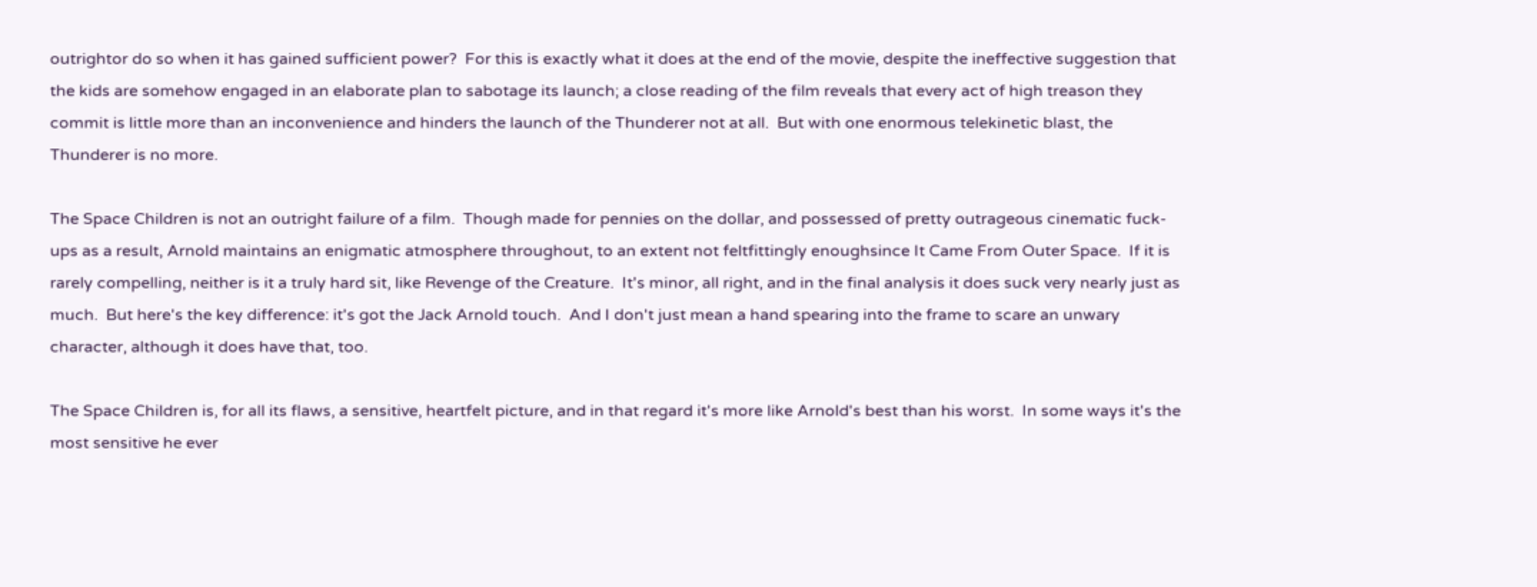outrightor do so when it has gained sufficient power?  For this is exactly what it does at the end of the movie, despite the ineffective suggestion that the kids are somehow engaged in an elaborate plan to sabotage its launch; a close reading of the film reveals that every act of high treason they commit is little more than an inconvenience and hinders the launch of the Thunderer not at all.  But with one enormous telekinetic blast, the Thunderer is no more.

The Space Children is not an outright failure of a film.  Though made for pennies on the dollar, and possessed of pretty outrageous cinematic fuck-ups as a result, Arnold maintains an enigmatic atmosphere throughout, to an extent not feltfittingly enoughsince It Came From Outer Space.  If it is rarely compelling, neither is it a truly hard sit, like Revenge of the Creature.  It's minor, all right, and in the final analysis it does suck very nearly just as much.  But here's the key difference: it's got the Jack Arnold touch.  And I don't just mean a hand spearing into the frame to scare an unwary character, although it does have that, too.

The Space Children is, for all its flaws, a sensitive, heartfelt picture, and in that regard it's more like Arnold's best than his worst.  In some ways it's the most sensitive he ever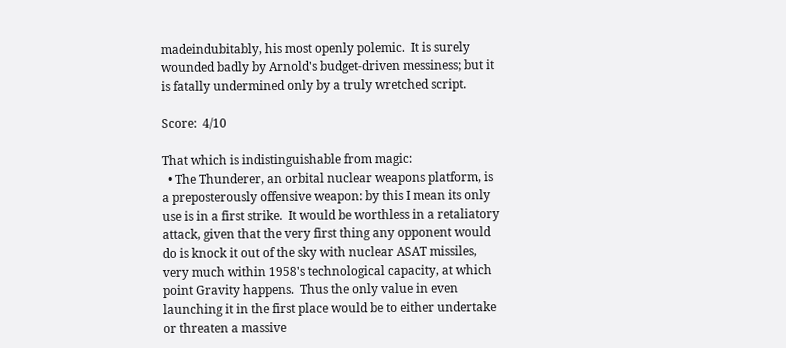madeindubitably, his most openly polemic.  It is surely wounded badly by Arnold's budget-driven messiness; but it is fatally undermined only by a truly wretched script.

Score:  4/10

That which is indistinguishable from magic:
  • The Thunderer, an orbital nuclear weapons platform, is a preposterously offensive weapon: by this I mean its only use is in a first strike.  It would be worthless in a retaliatory attack, given that the very first thing any opponent would do is knock it out of the sky with nuclear ASAT missiles, very much within 1958's technological capacity, at which point Gravity happens.  Thus the only value in even launching it in the first place would be to either undertake or threaten a massive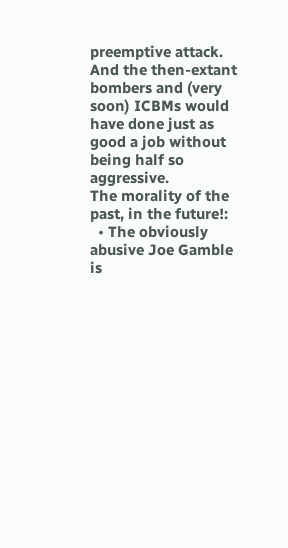preemptive attack.  And the then-extant bombers and (very soon) ICBMs would have done just as good a job without being half so aggressive.
The morality of the past, in the future!:
  • The obviously abusive Joe Gamble is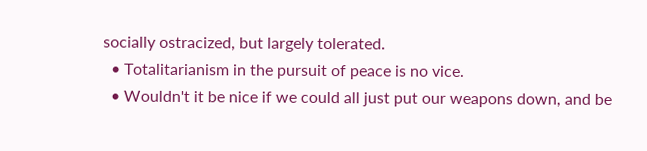socially ostracized, but largely tolerated.
  • Totalitarianism in the pursuit of peace is no vice.
  • Wouldn't it be nice if we could all just put our weapons down, and be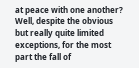at peace with one another?  Well, despite the obvious but really quite limited exceptions, for the most part the fall of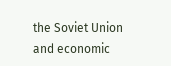the Soviet Union and economic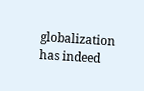globalization has indeed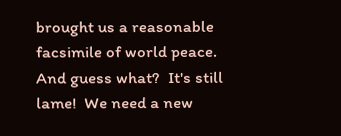brought us a reasonable facsimile of world peace.  And guess what?  It's still lame!  We need a new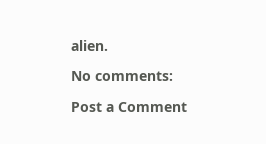alien.

No comments:

Post a Comment